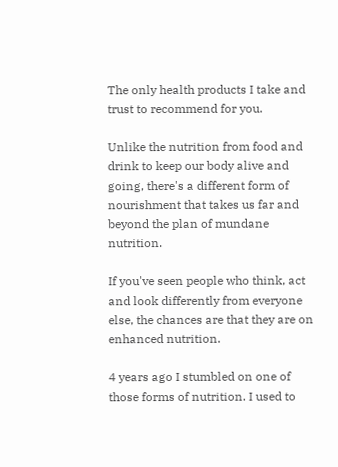The only health products I take and trust to recommend for you.

Unlike the nutrition from food and drink to keep our body alive and going, there's a different form of nourishment that takes us far and beyond the plan of mundane nutrition.

If you've seen people who think, act and look differently from everyone else, the chances are that they are on enhanced nutrition.

4 years ago I stumbled on one of those forms of nutrition. I used to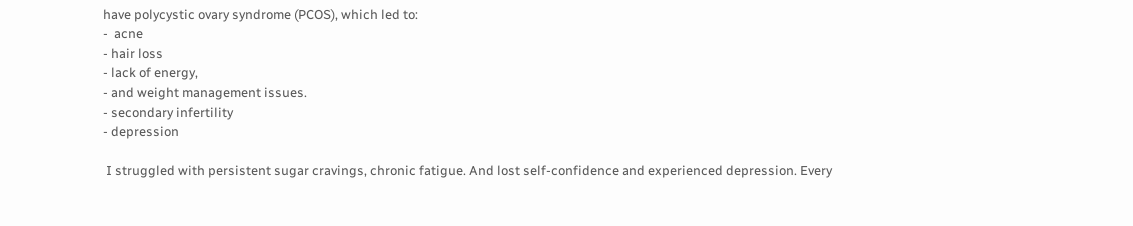have polycystic ovary syndrome (PCOS), which led to:
-  acne
- hair loss
- lack of energy,
- and weight management issues.
- secondary infertility
- depression

 I struggled with persistent sugar cravings, chronic fatigue. And lost self-confidence and experienced depression. Every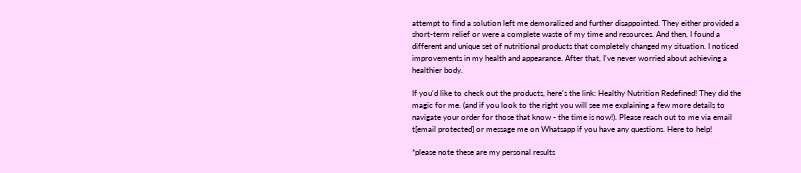attempt to find a solution left me demoralized and further disappointed. They either provided a short-term relief or were a complete waste of my time and resources. And then, I found a different and unique set of nutritional products that completely changed my situation. I noticed improvements in my health and appearance. After that, I've never worried about achieving a healthier body.

If you'd like to check out the products, here's the link: Healthy Nutrition Redefined! They did the magic for me. (and if you look to the right you will see me explaining a few more details to navigate your order for those that know - the time is now!). Please reach out to me via email t[email protected] or message me on Whatsapp if you have any questions. Here to help!

*please note these are my personal results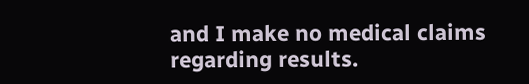and I make no medical claims regarding results.